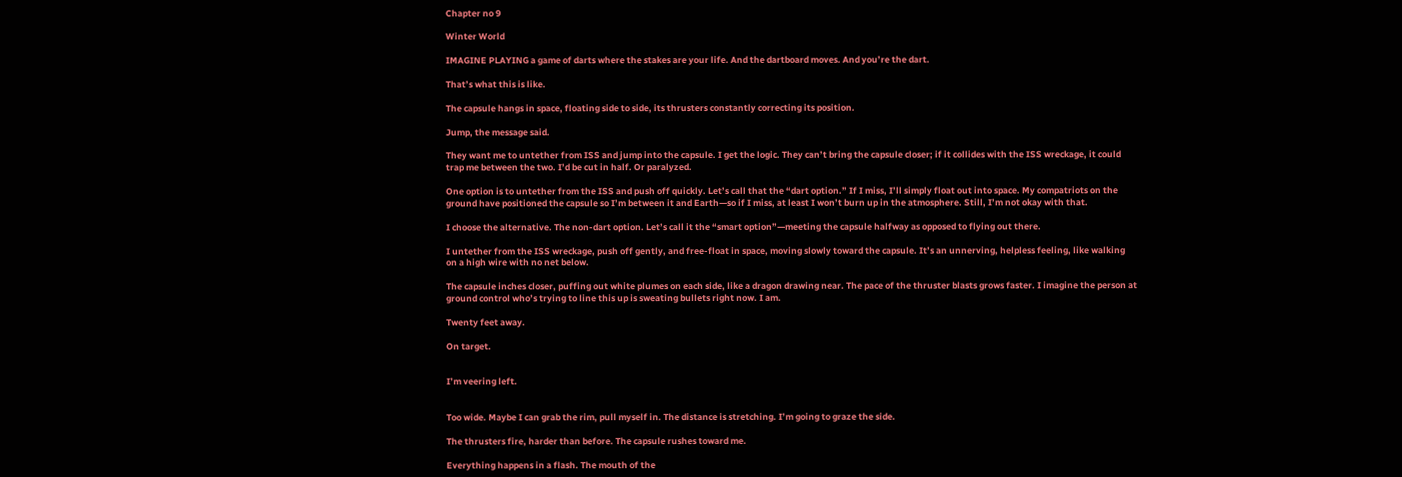Chapter no 9

Winter World

IMAGINE PLAYING a game of darts where the stakes are your life. And the dartboard moves. And you’re the dart.

That’s what this is like.

The capsule hangs in space, floating side to side, its thrusters constantly correcting its position.

Jump, the message said.

They want me to untether from ISS and jump into the capsule. I get the logic. They can’t bring the capsule closer; if it collides with the ISS wreckage, it could trap me between the two. I’d be cut in half. Or paralyzed.

One option is to untether from the ISS and push off quickly. Let’s call that the “dart option.” If I miss, I’ll simply float out into space. My compatriots on the ground have positioned the capsule so I’m between it and Earth—so if I miss, at least I won’t burn up in the atmosphere. Still, I’m not okay with that.

I choose the alternative. The non-dart option. Let’s call it the “smart option”—meeting the capsule halfway as opposed to flying out there.

I untether from the ISS wreckage, push off gently, and free-float in space, moving slowly toward the capsule. It’s an unnerving, helpless feeling, like walking on a high wire with no net below.

The capsule inches closer, puffing out white plumes on each side, like a dragon drawing near. The pace of the thruster blasts grows faster. I imagine the person at ground control who’s trying to line this up is sweating bullets right now. I am.

Twenty feet away.

On target.


I’m veering left.


Too wide. Maybe I can grab the rim, pull myself in. The distance is stretching. I’m going to graze the side.

The thrusters fire, harder than before. The capsule rushes toward me.

Everything happens in a flash. The mouth of the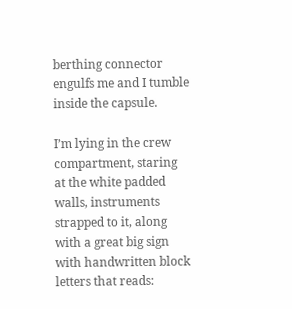berthing connector engulfs me and I tumble inside the capsule.

I’m lying in the crew compartment, staring at the white padded walls, instruments strapped to it, along with a great big sign with handwritten block letters that reads: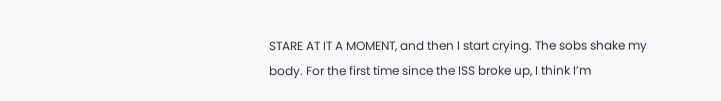STARE AT IT A MOMENT, and then I start crying. The sobs shake my body. For the first time since the ISS broke up, I think I’m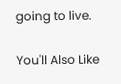going to live.

You'll Also Like